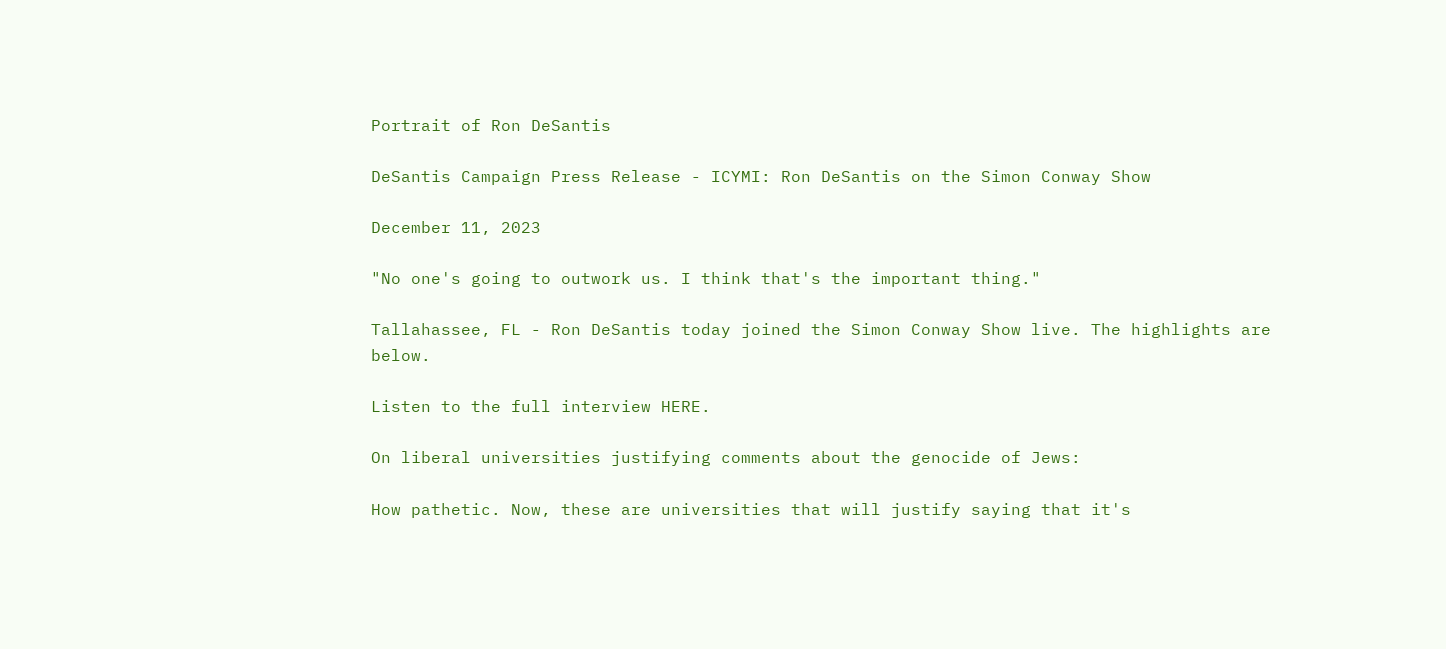Portrait of Ron DeSantis

DeSantis Campaign Press Release - ICYMI: Ron DeSantis on the Simon Conway Show

December 11, 2023

"No one's going to outwork us. I think that's the important thing."

Tallahassee, FL - Ron DeSantis today joined the Simon Conway Show live. The highlights are below.

Listen to the full interview HERE.

On liberal universities justifying comments about the genocide of Jews:

How pathetic. Now, these are universities that will justify saying that it's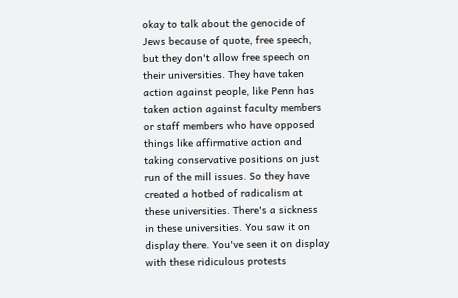okay to talk about the genocide of Jews because of quote, free speech, but they don't allow free speech on their universities. They have taken action against people, like Penn has taken action against faculty members or staff members who have opposed things like affirmative action and taking conservative positions on just run of the mill issues. So they have created a hotbed of radicalism at these universities. There's a sickness in these universities. You saw it on display there. You've seen it on display with these ridiculous protests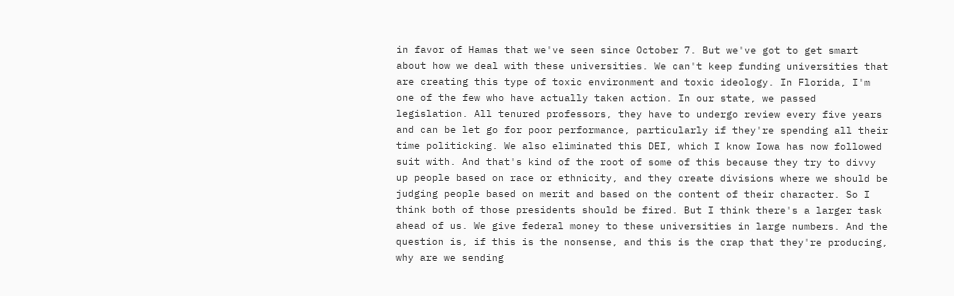in favor of Hamas that we've seen since October 7. But we've got to get smart about how we deal with these universities. We can't keep funding universities that are creating this type of toxic environment and toxic ideology. In Florida, I'm one of the few who have actually taken action. In our state, we passed legislation. All tenured professors, they have to undergo review every five years and can be let go for poor performance, particularly if they're spending all their time politicking. We also eliminated this DEI, which I know Iowa has now followed suit with. And that's kind of the root of some of this because they try to divvy up people based on race or ethnicity, and they create divisions where we should be judging people based on merit and based on the content of their character. So I think both of those presidents should be fired. But I think there's a larger task ahead of us. We give federal money to these universities in large numbers. And the question is, if this is the nonsense, and this is the crap that they're producing, why are we sending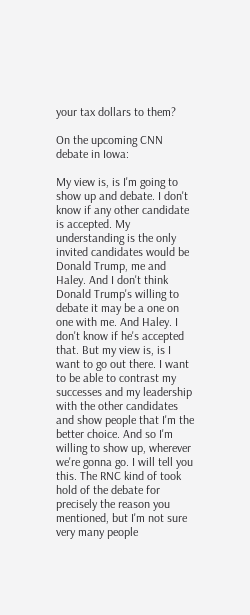your tax dollars to them?

On the upcoming CNN debate in Iowa:

My view is, is I'm going to show up and debate. I don't know if any other candidate is accepted. My understanding is the only invited candidates would be Donald Trump, me and Haley. And I don't think Donald Trump's willing to debate it may be a one on one with me. And Haley. I don't know if he's accepted that. But my view is, is I want to go out there. I want to be able to contrast my successes and my leadership with the other candidates and show people that I'm the better choice. And so I'm willing to show up, wherever we're gonna go. I will tell you this. The RNC kind of took hold of the debate for precisely the reason you mentioned, but I'm not sure very many people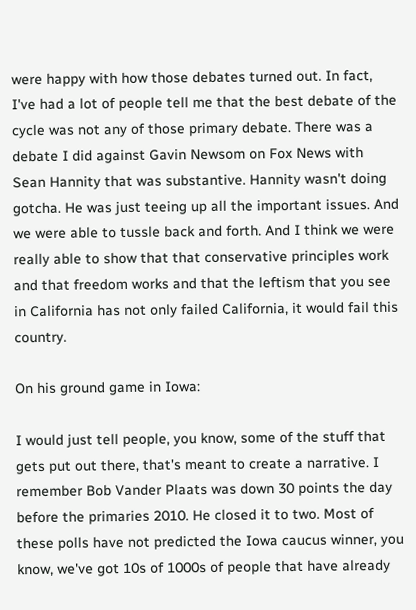were happy with how those debates turned out. In fact, I've had a lot of people tell me that the best debate of the cycle was not any of those primary debate. There was a debate I did against Gavin Newsom on Fox News with Sean Hannity that was substantive. Hannity wasn't doing gotcha. He was just teeing up all the important issues. And we were able to tussle back and forth. And I think we were really able to show that that conservative principles work and that freedom works and that the leftism that you see in California has not only failed California, it would fail this country.

On his ground game in Iowa:

I would just tell people, you know, some of the stuff that gets put out there, that's meant to create a narrative. I remember Bob Vander Plaats was down 30 points the day before the primaries 2010. He closed it to two. Most of these polls have not predicted the Iowa caucus winner, you know, we've got 10s of 1000s of people that have already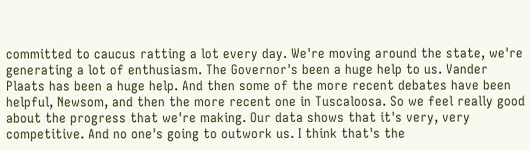committed to caucus ratting a lot every day. We're moving around the state, we're generating a lot of enthusiasm. The Governor's been a huge help to us. Vander Plaats has been a huge help. And then some of the more recent debates have been helpful, Newsom, and then the more recent one in Tuscaloosa. So we feel really good about the progress that we're making. Our data shows that it's very, very competitive. And no one's going to outwork us. I think that's the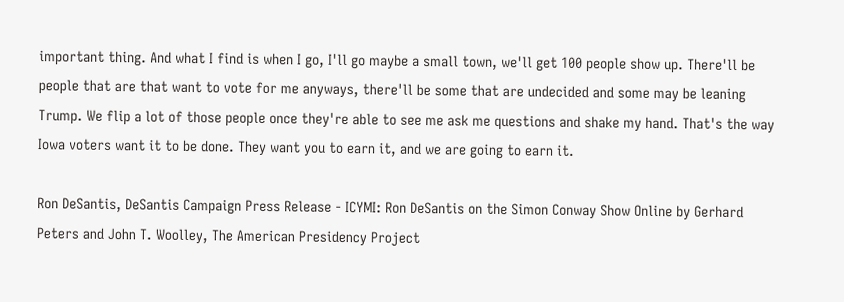important thing. And what I find is when I go, I'll go maybe a small town, we'll get 100 people show up. There'll be people that are that want to vote for me anyways, there'll be some that are undecided and some may be leaning Trump. We flip a lot of those people once they're able to see me ask me questions and shake my hand. That's the way Iowa voters want it to be done. They want you to earn it, and we are going to earn it.

Ron DeSantis, DeSantis Campaign Press Release - ICYMI: Ron DeSantis on the Simon Conway Show Online by Gerhard Peters and John T. Woolley, The American Presidency Project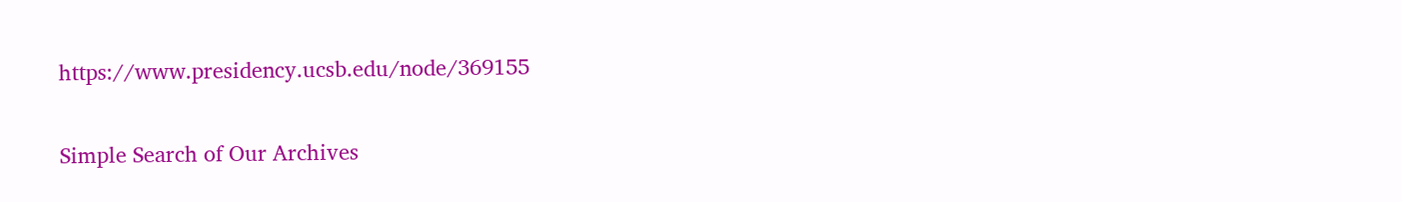https://www.presidency.ucsb.edu/node/369155

Simple Search of Our Archives